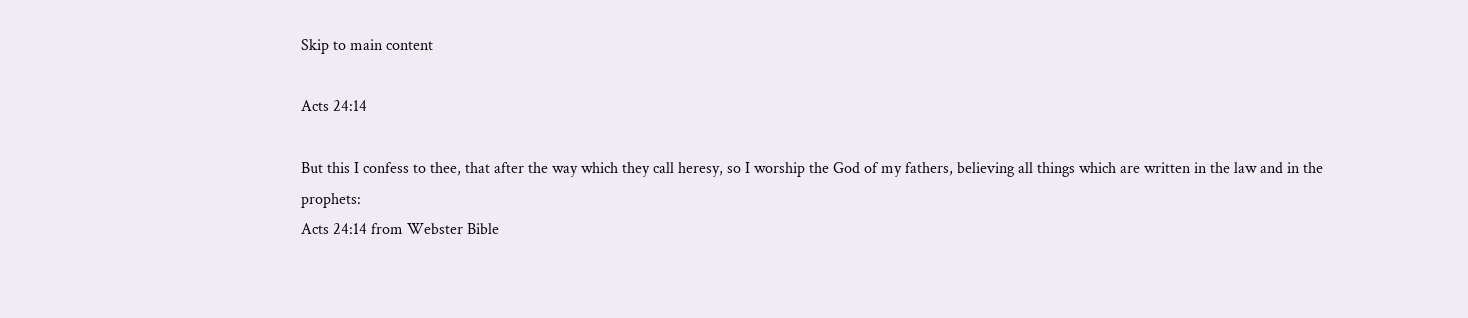Skip to main content

Acts 24:14

But this I confess to thee, that after the way which they call heresy, so I worship the God of my fathers, believing all things which are written in the law and in the prophets:
Acts 24:14 from Webster Bible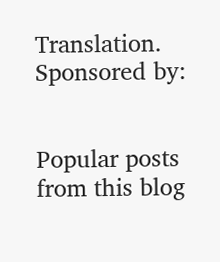Translation.
Sponsored by:


Popular posts from this blog